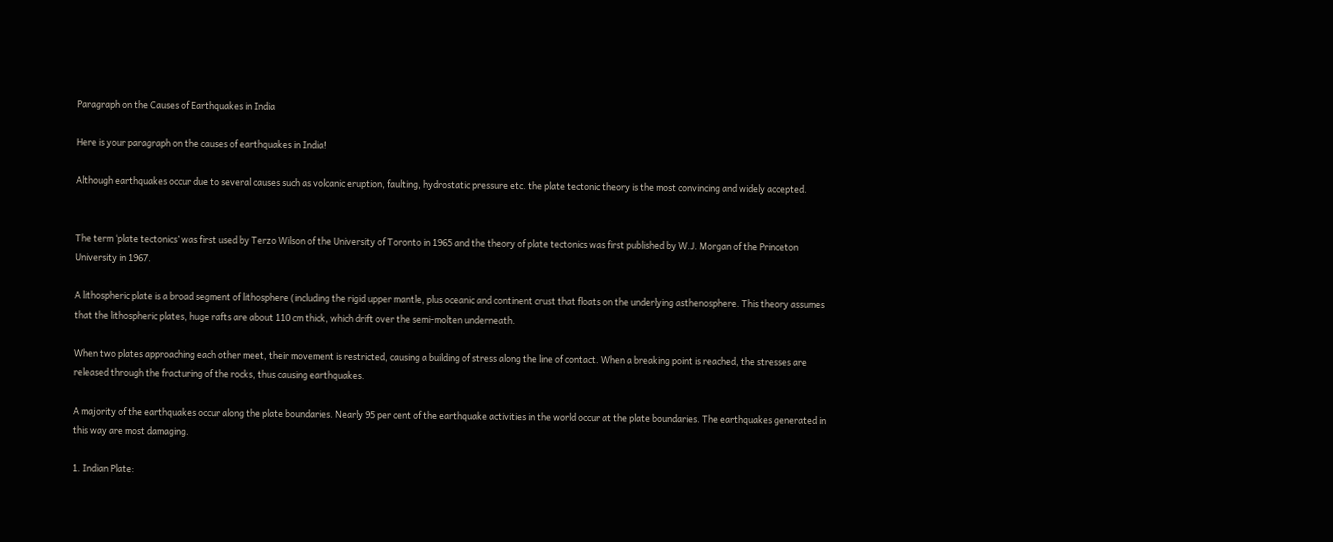Paragraph on the Causes of Earthquakes in India

Here is your paragraph on the causes of earthquakes in India!

Although earthquakes occur due to several causes such as volcanic eruption, faulting, hydrostatic pressure etc. the plate tectonic theory is the most convincing and widely accepted.


The term ‘plate tectonics’ was first used by Terzo Wilson of the University of Toronto in 1965 and the theory of plate tectonics was first published by W.J. Morgan of the Princeton University in 1967.

A lithospheric plate is a broad segment of lithosphere (including the rigid upper mantle, plus oceanic and continent crust that floats on the underlying asthenosphere. This theory assumes that the lithospheric plates, huge rafts are about 110 cm thick, which drift over the semi-molten underneath.

When two plates approaching each other meet, their movement is restricted, causing a building of stress along the line of contact. When a breaking point is reached, the stresses are released through the fracturing of the rocks, thus causing earthquakes.

A majority of the earthquakes occur along the plate boundaries. Nearly 95 per cent of the earthquake activities in the world occur at the plate boundaries. The earthquakes generated in this way are most damaging.

1. Indian Plate: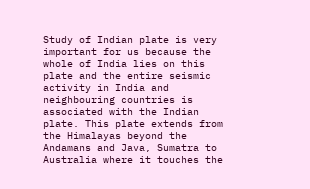Study of Indian plate is very important for us because the whole of India lies on this plate and the entire seismic activity in India and neighbouring countries is associated with the Indian plate. This plate extends from the Himalayas beyond the Andamans and Java, Sumatra to Australia where it touches the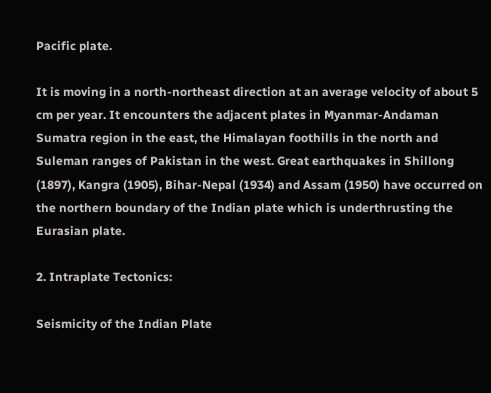Pacific plate.

It is moving in a north-northeast direction at an average velocity of about 5 cm per year. It encounters the adjacent plates in Myanmar-Andaman Sumatra region in the east, the Himalayan foothills in the north and Suleman ranges of Pakistan in the west. Great earthquakes in Shillong (1897), Kangra (1905), Bihar-Nepal (1934) and Assam (1950) have occurred on the northern boundary of the Indian plate which is underthrusting the Eurasian plate.

2. Intraplate Tectonics:

Seismicity of the Indian Plate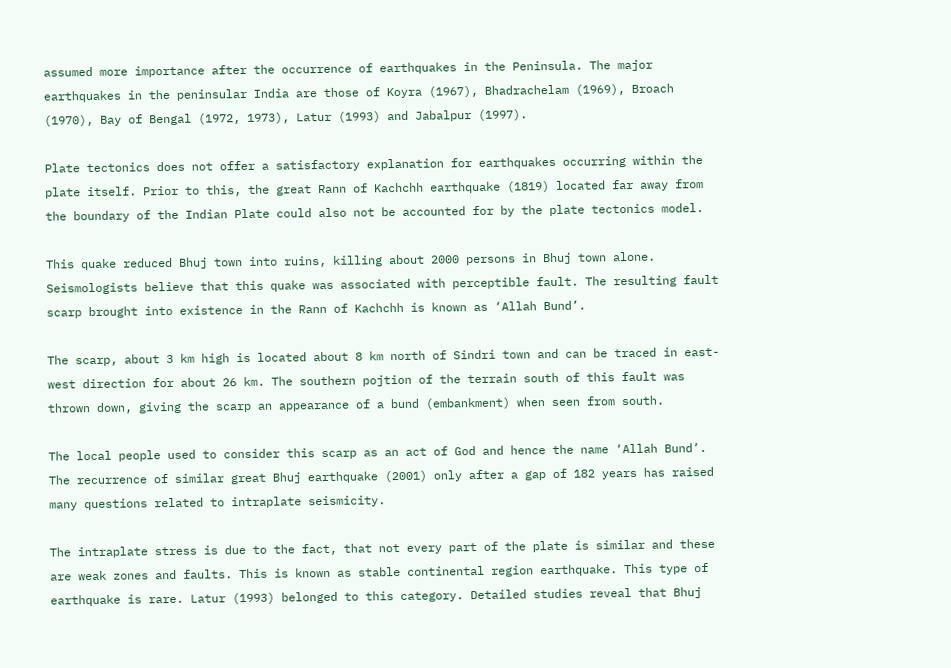assumed more importance after the occurrence of earthquakes in the Peninsula. The major earthquakes in the peninsular India are those of Koyra (1967), Bhadrachelam (1969), Broach (1970), Bay of Bengal (1972, 1973), Latur (1993) and Jabalpur (1997).

Plate tectonics does not offer a satisfactory explanation for earthquakes occurring within the plate itself. Prior to this, the great Rann of Kachchh earthquake (1819) located far away from the boundary of the Indian Plate could also not be accounted for by the plate tectonics model.

This quake reduced Bhuj town into ruins, killing about 2000 persons in Bhuj town alone. Seismologists believe that this quake was associated with perceptible fault. The resulting fault scarp brought into existence in the Rann of Kachchh is known as ‘Allah Bund’.

The scarp, about 3 km high is located about 8 km north of Sindri town and can be traced in east-west direction for about 26 km. The southern pojtion of the terrain south of this fault was thrown down, giving the scarp an appearance of a bund (embankment) when seen from south.

The local people used to consider this scarp as an act of God and hence the name ‘Allah Bund’. The recurrence of similar great Bhuj earthquake (2001) only after a gap of 182 years has raised many questions related to intraplate seismicity.

The intraplate stress is due to the fact, that not every part of the plate is similar and these are weak zones and faults. This is known as stable continental region earthquake. This type of earthquake is rare. Latur (1993) belonged to this category. Detailed studies reveal that Bhuj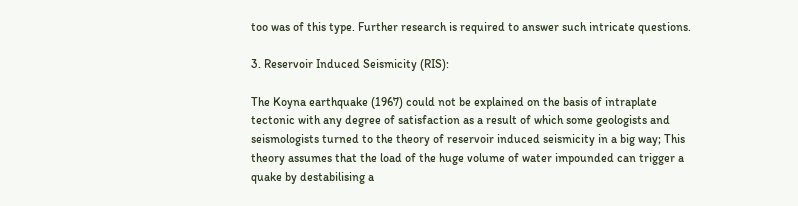too was of this type. Further research is required to answer such intricate questions.

3. Reservoir Induced Seismicity (RIS):

The Koyna earthquake (1967) could not be explained on the basis of intraplate tectonic with any degree of satisfaction as a result of which some geologists and seismologists turned to the theory of reservoir induced seismicity in a big way; This theory assumes that the load of the huge volume of water impounded can trigger a quake by destabilising a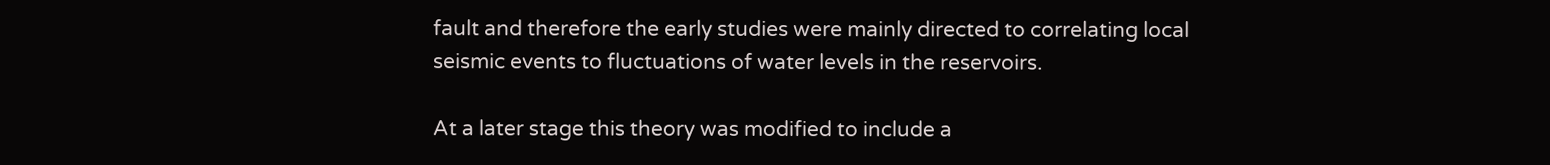fault and therefore the early studies were mainly directed to correlating local seismic events to fluctuations of water levels in the reservoirs.

At a later stage this theory was modified to include a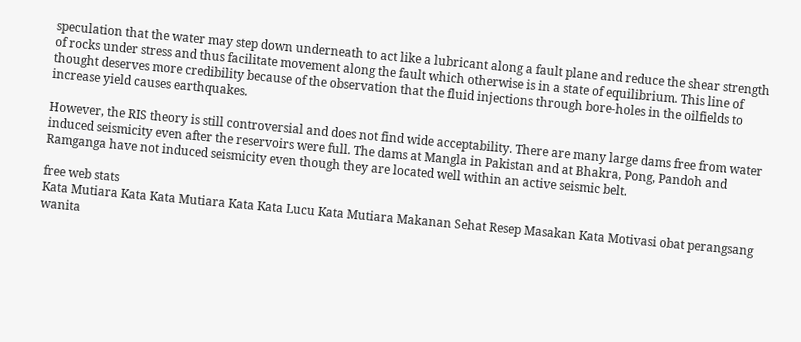speculation that the water may step down underneath to act like a lubricant along a fault plane and reduce the shear strength of rocks under stress and thus facilitate movement along the fault which otherwise is in a state of equilibrium. This line of thought deserves more credibility because of the observation that the fluid injections through bore-holes in the oilfields to increase yield causes earthquakes.

However, the RIS theory is still controversial and does not find wide acceptability. There are many large dams free from water induced seismicity even after the reservoirs were full. The dams at Mangla in Pakistan and at Bhakra, Pong, Pandoh and Ramganga have not induced seismicity even though they are located well within an active seismic belt.

free web stats
Kata Mutiara Kata Kata Mutiara Kata Kata Lucu Kata Mutiara Makanan Sehat Resep Masakan Kata Motivasi obat perangsang wanita